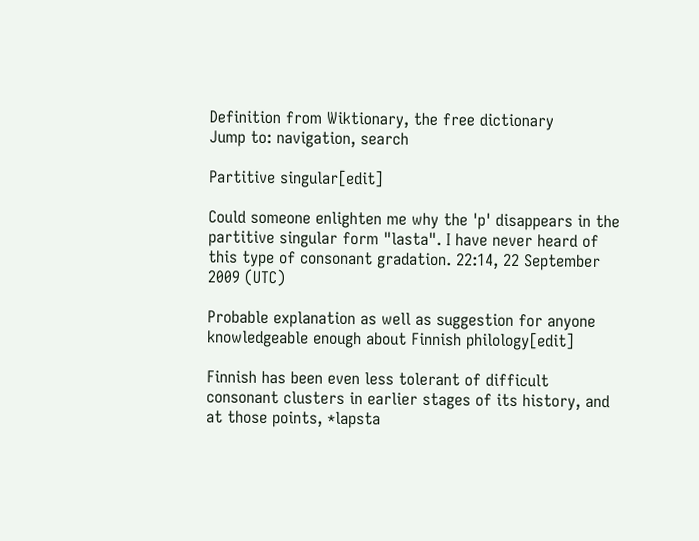Definition from Wiktionary, the free dictionary
Jump to: navigation, search

Partitive singular[edit]

Could someone enlighten me why the 'p' disappears in the partitive singular form "lasta". I have never heard of this type of consonant gradation. 22:14, 22 September 2009 (UTC)

Probable explanation as well as suggestion for anyone knowledgeable enough about Finnish philology[edit]

Finnish has been even less tolerant of difficult consonant clusters in earlier stages of its history, and at those points, *lapsta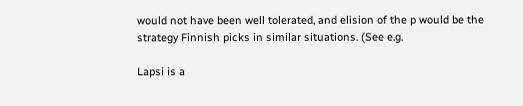would not have been well tolerated, and elision of the p would be the strategy Finnish picks in similar situations. (See e.g.

Lapsi is a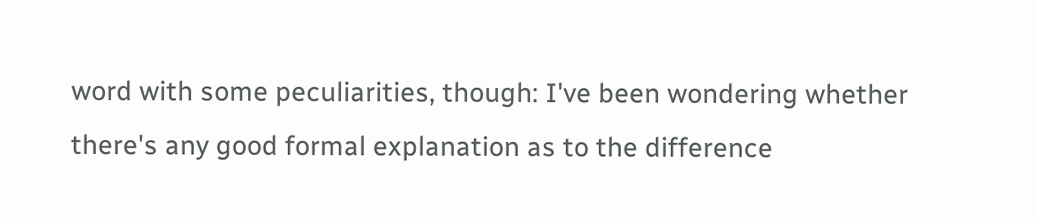word with some peculiarities, though: I've been wondering whether there's any good formal explanation as to the difference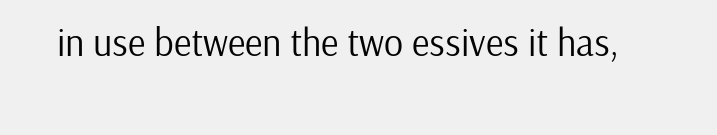in use between the two essives it has,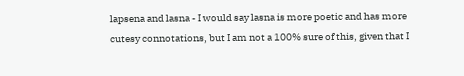lapsena and lasna - I would say lasna is more poetic and has more cutesy connotations, but I am not a 100% sure of this, given that I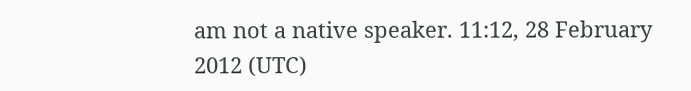am not a native speaker. 11:12, 28 February 2012 (UTC)